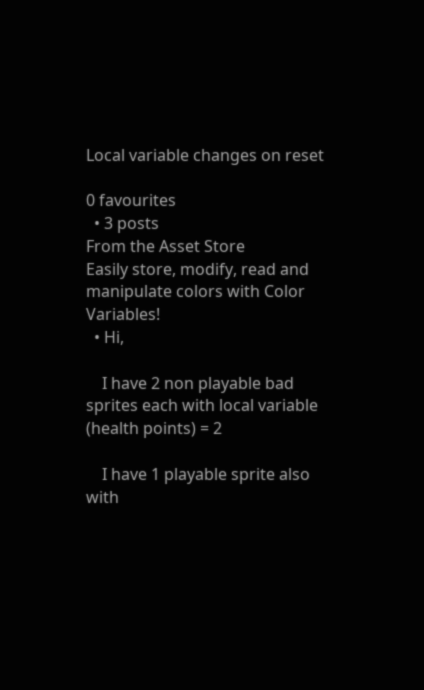Local variable changes on reset

0 favourites
  • 3 posts
From the Asset Store
Easily store, modify, read and manipulate colors with Color Variables!
  • Hi,

    I have 2 non playable bad sprites each with local variable (health points) = 2

    I have 1 playable sprite also with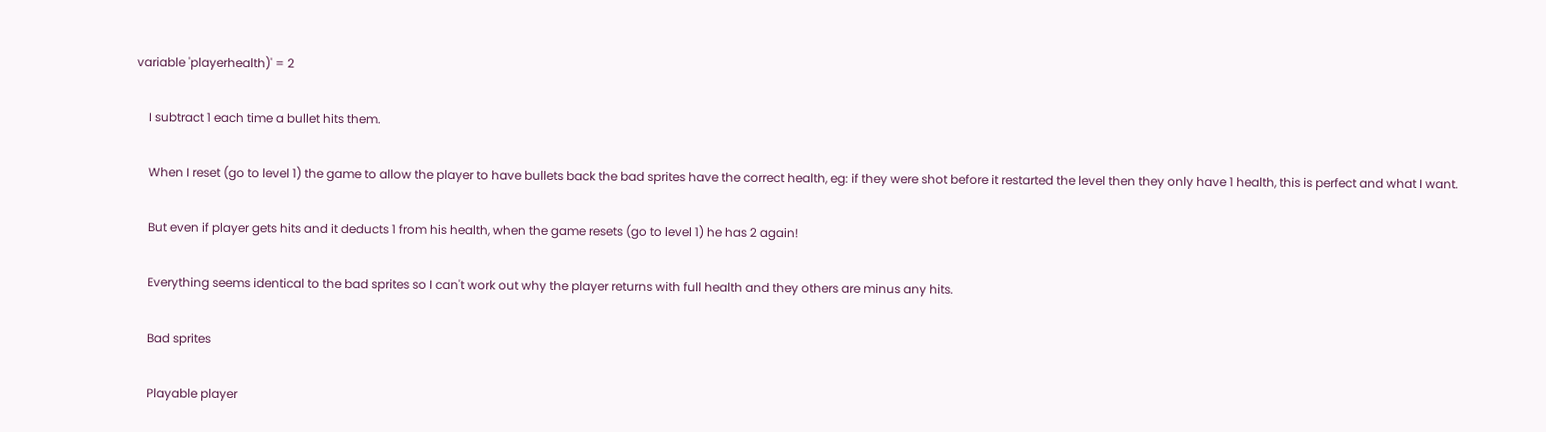variable 'playerhealth)' = 2

    I subtract 1 each time a bullet hits them.

    When I reset (go to level 1) the game to allow the player to have bullets back the bad sprites have the correct health, eg: if they were shot before it restarted the level then they only have 1 health, this is perfect and what I want.

    But even if player gets hits and it deducts 1 from his health, when the game resets (go to level 1) he has 2 again!

    Everything seems identical to the bad sprites so I can't work out why the player returns with full health and they others are minus any hits.

    Bad sprites

    Playable player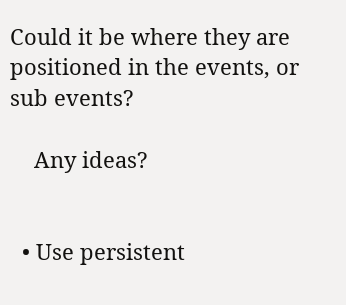Could it be where they are positioned in the events, or sub events?

    Any ideas?


  • Use persistent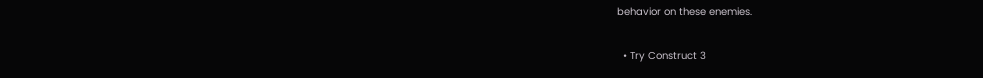behavior on these enemies.

  • Try Construct 3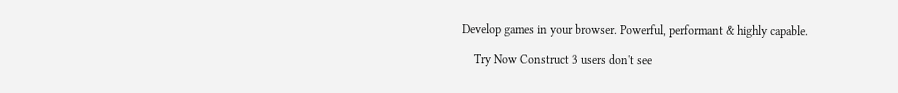Develop games in your browser. Powerful, performant & highly capable.

    Try Now Construct 3 users don't see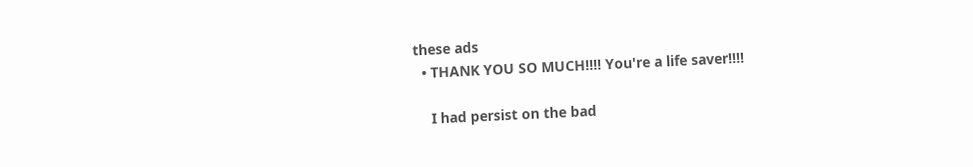these ads
  • THANK YOU SO MUCH!!!! You're a life saver!!!!

    I had persist on the bad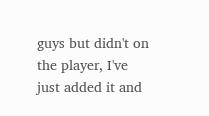guys but didn't on the player, I've just added it and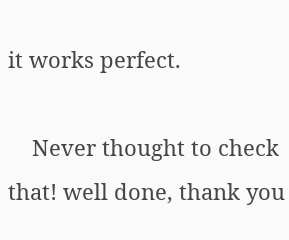it works perfect.

    Never thought to check that! well done, thank you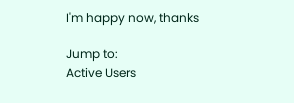I'm happy now, thanks

Jump to:
Active Users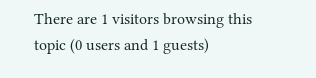There are 1 visitors browsing this topic (0 users and 1 guests)